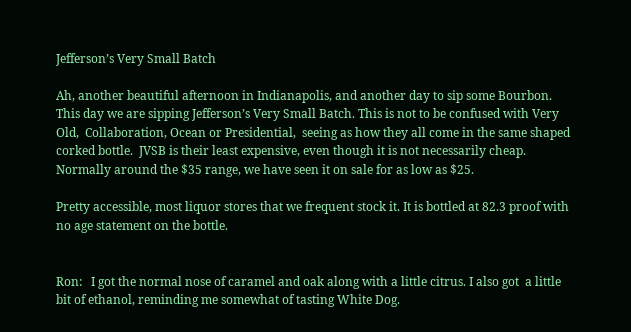Jefferson’s Very Small Batch

Ah, another beautiful afternoon in Indianapolis, and another day to sip some Bourbon. This day we are sipping Jefferson’s Very Small Batch. This is not to be confused with Very Old,  Collaboration, Ocean or Presidential,  seeing as how they all come in the same shaped corked bottle.  JVSB is their least expensive, even though it is not necessarily cheap. Normally around the $35 range, we have seen it on sale for as low as $25.

Pretty accessible, most liquor stores that we frequent stock it. It is bottled at 82.3 proof with no age statement on the bottle.


Ron:   I got the normal nose of caramel and oak along with a little citrus. I also got  a little bit of ethanol, reminding me somewhat of tasting White Dog.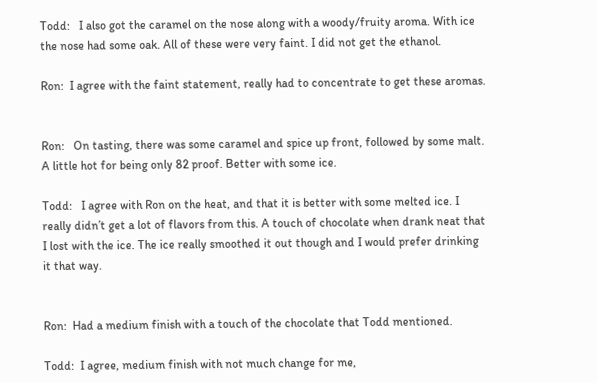Todd:   I also got the caramel on the nose along with a woody/fruity aroma. With ice the nose had some oak. All of these were very faint. I did not get the ethanol.

Ron:  I agree with the faint statement, really had to concentrate to get these aromas.


Ron:   On tasting, there was some caramel and spice up front, followed by some malt. A little hot for being only 82 proof. Better with some ice.

Todd:   I agree with Ron on the heat, and that it is better with some melted ice. I really didn’t get a lot of flavors from this. A touch of chocolate when drank neat that I lost with the ice. The ice really smoothed it out though and I would prefer drinking it that way.


Ron:  Had a medium finish with a touch of the chocolate that Todd mentioned.

Todd:  I agree, medium finish with not much change for me,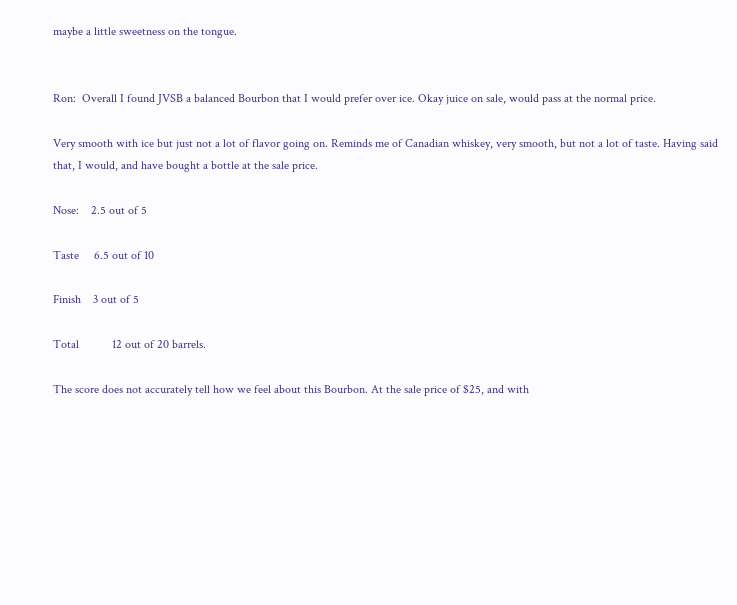maybe a little sweetness on the tongue.


Ron:  Overall I found JVSB a balanced Bourbon that I would prefer over ice. Okay juice on sale, would pass at the normal price.

Very smooth with ice but just not a lot of flavor going on. Reminds me of Canadian whiskey, very smooth, but not a lot of taste. Having said that, I would, and have bought a bottle at the sale price.

Nose:    2.5 out of 5

Taste     6.5 out of 10

Finish    3 out of 5

Total           12 out of 20 barrels.

The score does not accurately tell how we feel about this Bourbon. At the sale price of $25, and with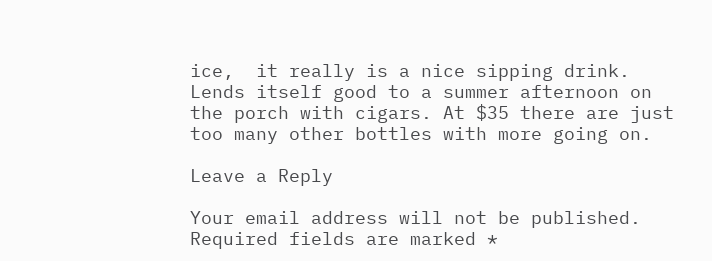ice,  it really is a nice sipping drink. Lends itself good to a summer afternoon on the porch with cigars. At $35 there are just too many other bottles with more going on.

Leave a Reply

Your email address will not be published. Required fields are marked *